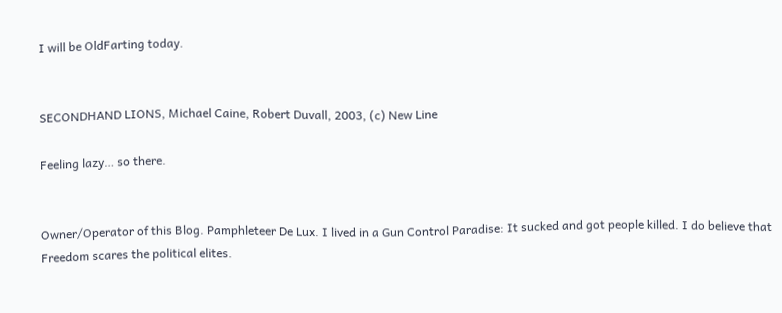I will be OldFarting today.


SECONDHAND LIONS, Michael Caine, Robert Duvall, 2003, (c) New Line

Feeling lazy… so there.


Owner/Operator of this Blog. Pamphleteer De Lux. I lived in a Gun Control Paradise: It sucked and got people killed. I do believe that Freedom scares the political elites.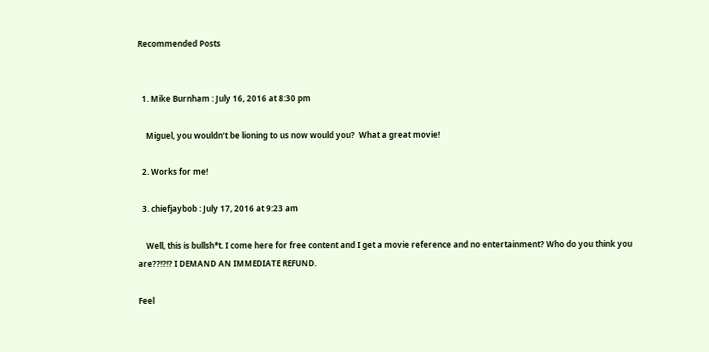Recommended Posts


  1. Mike Burnham : July 16, 2016 at 8:30 pm

    Miguel, you wouldn’t be lioning to us now would you?  What a great movie!

  2. Works for me!

  3. chiefjaybob : July 17, 2016 at 9:23 am

    Well, this is bullsh*t. I come here for free content and I get a movie reference and no entertainment? Who do you think you are??!?!? I DEMAND AN IMMEDIATE REFUND.

Feel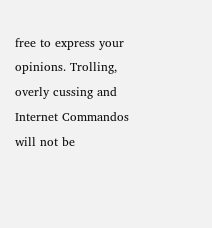free to express your opinions. Trolling, overly cussing and Internet Commandos will not be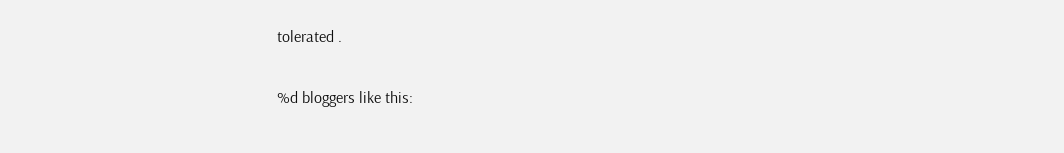tolerated .

%d bloggers like this: